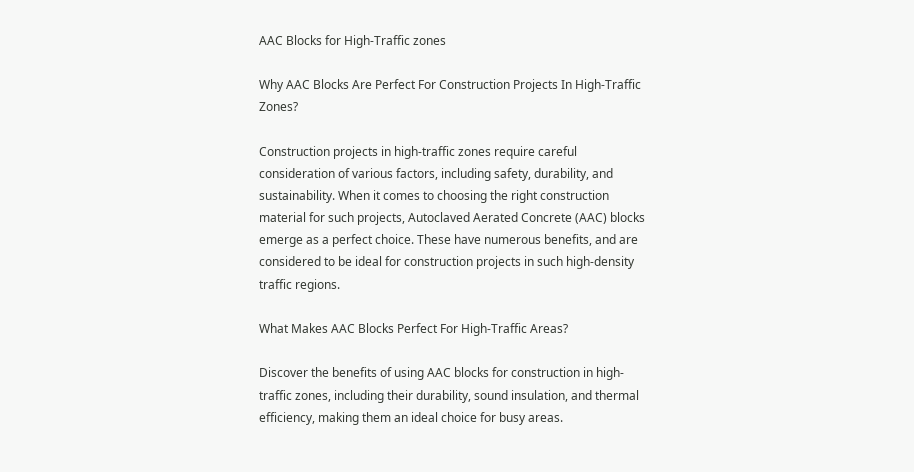AAC Blocks for High-Traffic zones

Why AAC Blocks Are Perfect For Construction Projects In High-Traffic Zones?

Construction projects in high-traffic zones require careful consideration of various factors, including safety, durability, and sustainability. When it comes to choosing the right construction material for such projects, Autoclaved Aerated Concrete (AAC) blocks emerge as a perfect choice. These have numerous benefits, and are considered to be ideal for construction projects in such high-density traffic regions.

What Makes AAC Blocks Perfect For High-Traffic Areas?

Discover the benefits of using AAC blocks for construction in high-traffic zones, including their durability, sound insulation, and thermal efficiency, making them an ideal choice for busy areas.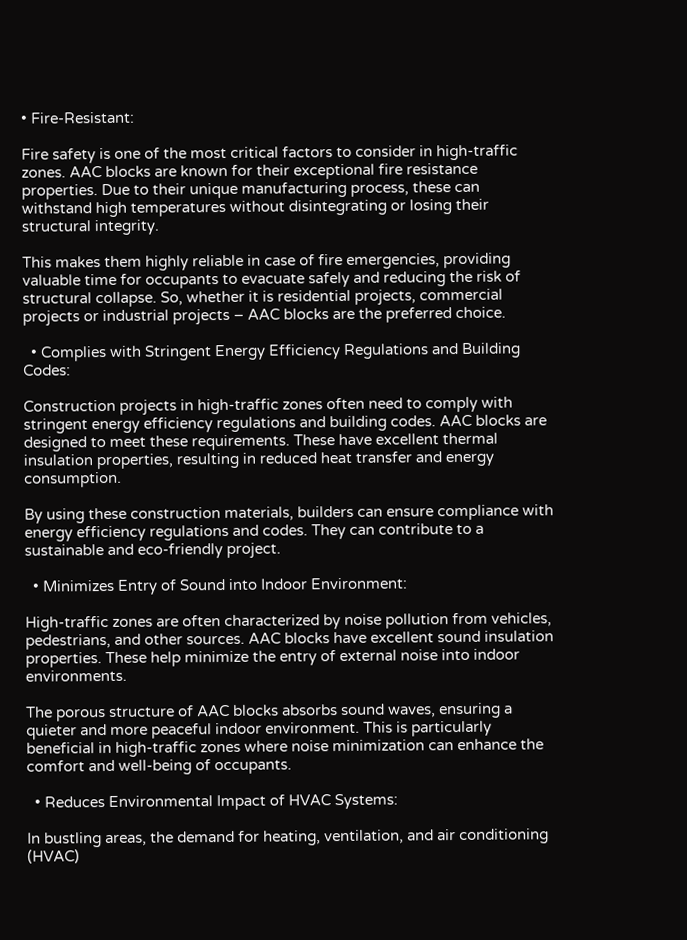• Fire-Resistant:

Fire safety is one of the most critical factors to consider in high-traffic zones. AAC blocks are known for their exceptional fire resistance properties. Due to their unique manufacturing process, these can withstand high temperatures without disintegrating or losing their structural integrity.

This makes them highly reliable in case of fire emergencies, providing valuable time for occupants to evacuate safely and reducing the risk of structural collapse. So, whether it is residential projects, commercial projects or industrial projects – AAC blocks are the preferred choice.

  • Complies with Stringent Energy Efficiency Regulations and Building Codes:

Construction projects in high-traffic zones often need to comply with stringent energy efficiency regulations and building codes. AAC blocks are designed to meet these requirements. These have excellent thermal insulation properties, resulting in reduced heat transfer and energy consumption.

By using these construction materials, builders can ensure compliance with energy efficiency regulations and codes. They can contribute to a sustainable and eco-friendly project.

  • Minimizes Entry of Sound into Indoor Environment:

High-traffic zones are often characterized by noise pollution from vehicles, pedestrians, and other sources. AAC blocks have excellent sound insulation properties. These help minimize the entry of external noise into indoor environments.

The porous structure of AAC blocks absorbs sound waves, ensuring a quieter and more peaceful indoor environment. This is particularly beneficial in high-traffic zones where noise minimization can enhance the comfort and well-being of occupants.

  • Reduces Environmental Impact of HVAC Systems:

In bustling areas, the demand for heating, ventilation, and air conditioning (HVAC)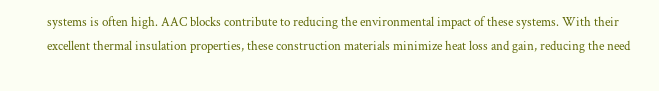systems is often high. AAC blocks contribute to reducing the environmental impact of these systems. With their excellent thermal insulation properties, these construction materials minimize heat loss and gain, reducing the need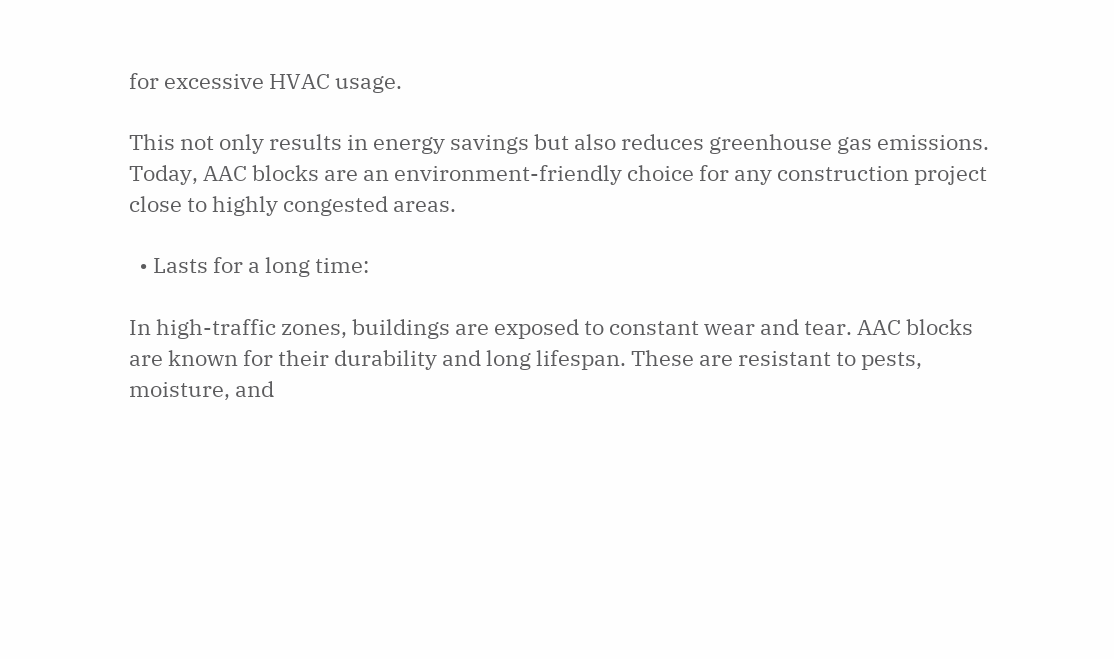for excessive HVAC usage.

This not only results in energy savings but also reduces greenhouse gas emissions. Today, AAC blocks are an environment-friendly choice for any construction project close to highly congested areas.

  • Lasts for a long time:

In high-traffic zones, buildings are exposed to constant wear and tear. AAC blocks are known for their durability and long lifespan. These are resistant to pests, moisture, and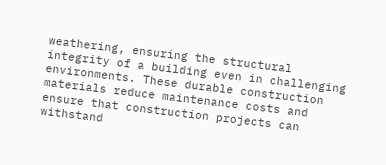weathering, ensuring the structural integrity of a building even in challenging environments. These durable construction materials reduce maintenance costs and ensure that construction projects can withstand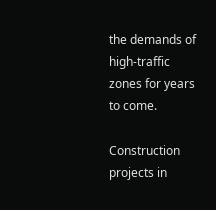the demands of high-traffic zones for years to come.

Construction projects in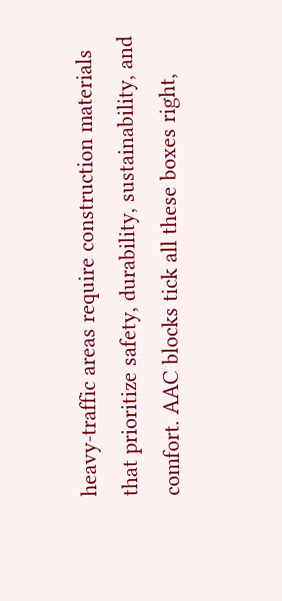heavy-traffic areas require construction materials that prioritize safety, durability, sustainability, and comfort. AAC blocks tick all these boxes right,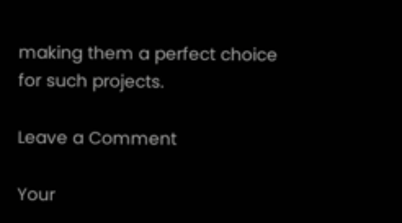making them a perfect choice for such projects.

Leave a Comment

Your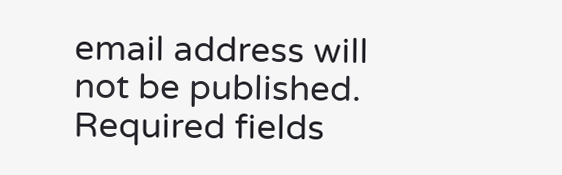email address will not be published. Required fields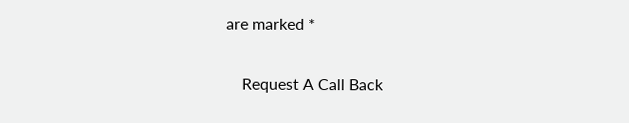are marked *

    Request A Call Back